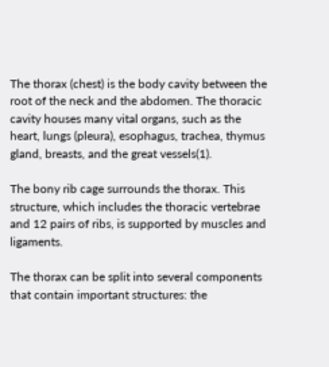The thorax (chest) is the body cavity between the root of the neck and the abdomen. The thoracic cavity houses many vital organs, such as the heart, lungs (pleura), esophagus, trachea, thymus gland, breasts, and the great vessels(1).

The bony rib cage surrounds the thorax. This structure, which includes the thoracic vertebrae and 12 pairs of ribs, is supported by muscles and ligaments.

The thorax can be split into several components that contain important structures: the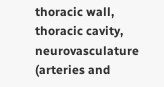thoracic wall, thoracic cavity, neurovasculature (arteries and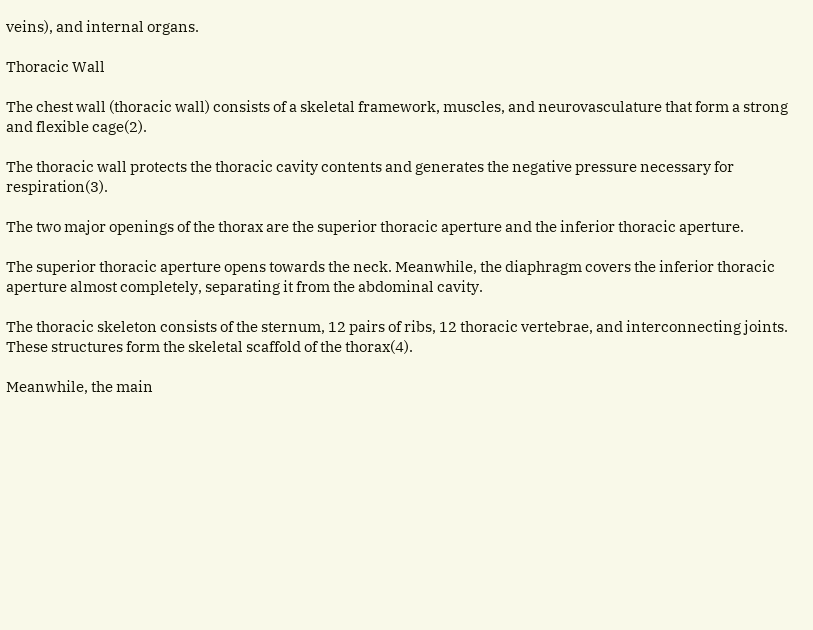veins), and internal organs.

Thoracic Wall

The chest wall (thoracic wall) consists of a skeletal framework, muscles, and neurovasculature that form a strong and flexible cage(2).

The thoracic wall protects the thoracic cavity contents and generates the negative pressure necessary for respiration(3).

The two major openings of the thorax are the superior thoracic aperture and the inferior thoracic aperture.

The superior thoracic aperture opens towards the neck. Meanwhile, the diaphragm covers the inferior thoracic aperture almost completely, separating it from the abdominal cavity.

The thoracic skeleton consists of the sternum, 12 pairs of ribs, 12 thoracic vertebrae, and interconnecting joints. These structures form the skeletal scaffold of the thorax(4).

Meanwhile, the main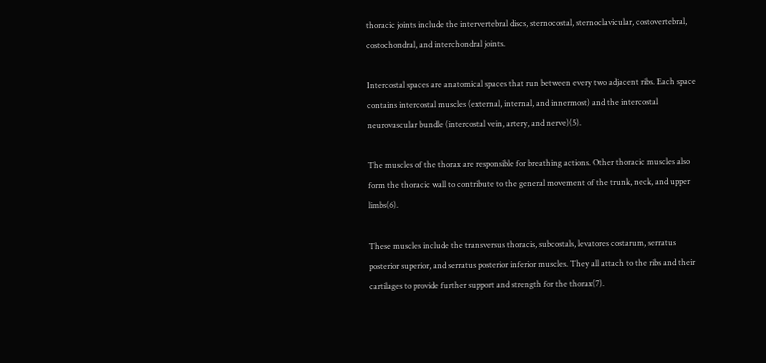thoracic joints include the intervertebral discs, sternocostal, sternoclavicular, costovertebral, costochondral, and interchondral joints.

Intercostal spaces are anatomical spaces that run between every two adjacent ribs. Each space contains intercostal muscles (external, internal, and innermost) and the intercostal neurovascular bundle (intercostal vein, artery, and nerve)(5).

The muscles of the thorax are responsible for breathing actions. Other thoracic muscles also form the thoracic wall to contribute to the general movement of the trunk, neck, and upper limbs(6).

These muscles include the transversus thoracis, subcostals, levatores costarum, serratus posterior superior, and serratus posterior inferior muscles. They all attach to the ribs and their cartilages to provide further support and strength for the thorax(7).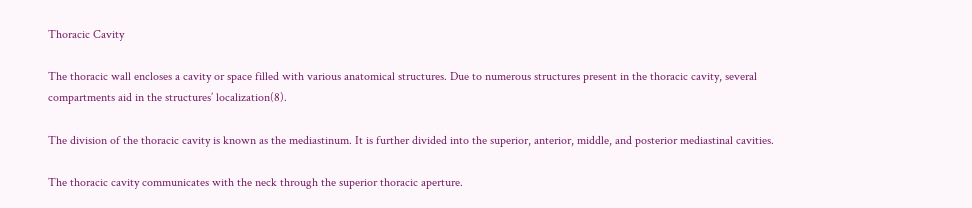Thoracic Cavity

The thoracic wall encloses a cavity or space filled with various anatomical structures. Due to numerous structures present in the thoracic cavity, several compartments aid in the structures’ localization(8).

The division of the thoracic cavity is known as the mediastinum. It is further divided into the superior, anterior, middle, and posterior mediastinal cavities.

The thoracic cavity communicates with the neck through the superior thoracic aperture.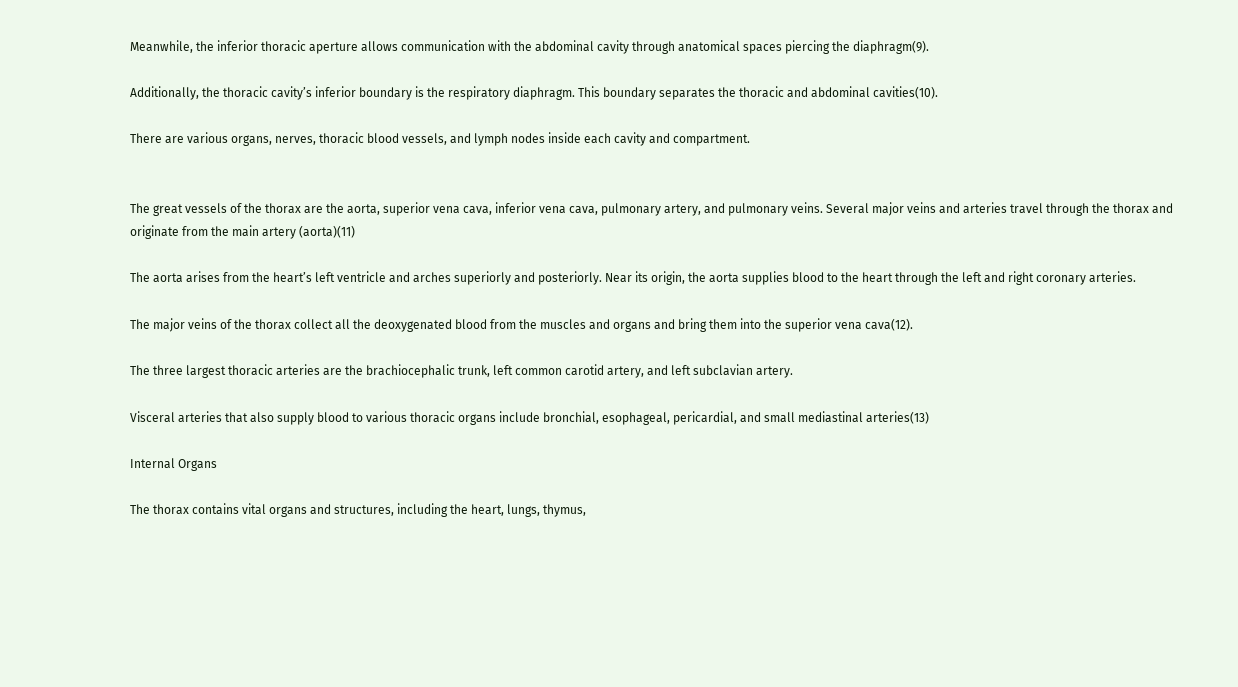Meanwhile, the inferior thoracic aperture allows communication with the abdominal cavity through anatomical spaces piercing the diaphragm(9).

Additionally, the thoracic cavity’s inferior boundary is the respiratory diaphragm. This boundary separates the thoracic and abdominal cavities(10).

There are various organs, nerves, thoracic blood vessels, and lymph nodes inside each cavity and compartment.


The great vessels of the thorax are the aorta, superior vena cava, inferior vena cava, pulmonary artery, and pulmonary veins. Several major veins and arteries travel through the thorax and originate from the main artery (aorta)(11)

The aorta arises from the heart’s left ventricle and arches superiorly and posteriorly. Near its origin, the aorta supplies blood to the heart through the left and right coronary arteries.

The major veins of the thorax collect all the deoxygenated blood from the muscles and organs and bring them into the superior vena cava(12).

The three largest thoracic arteries are the brachiocephalic trunk, left common carotid artery, and left subclavian artery.

Visceral arteries that also supply blood to various thoracic organs include bronchial, esophageal, pericardial, and small mediastinal arteries(13)

Internal Organs

The thorax contains vital organs and structures, including the heart, lungs, thymus,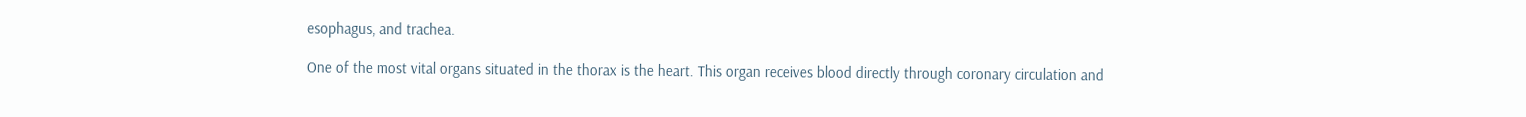esophagus, and trachea.

One of the most vital organs situated in the thorax is the heart. This organ receives blood directly through coronary circulation and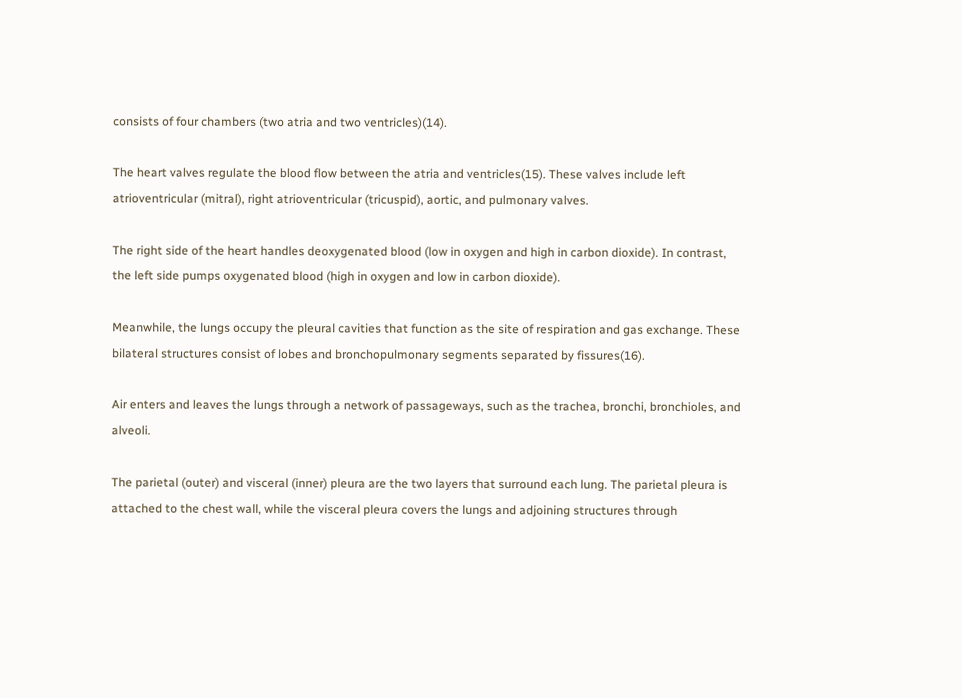consists of four chambers (two atria and two ventricles)(14).

The heart valves regulate the blood flow between the atria and ventricles(15). These valves include left atrioventricular (mitral), right atrioventricular (tricuspid), aortic, and pulmonary valves.

The right side of the heart handles deoxygenated blood (low in oxygen and high in carbon dioxide). In contrast, the left side pumps oxygenated blood (high in oxygen and low in carbon dioxide).

Meanwhile, the lungs occupy the pleural cavities that function as the site of respiration and gas exchange. These bilateral structures consist of lobes and bronchopulmonary segments separated by fissures(16).

Air enters and leaves the lungs through a network of passageways, such as the trachea, bronchi, bronchioles, and alveoli.

The parietal (outer) and visceral (inner) pleura are the two layers that surround each lung. The parietal pleura is attached to the chest wall, while the visceral pleura covers the lungs and adjoining structures through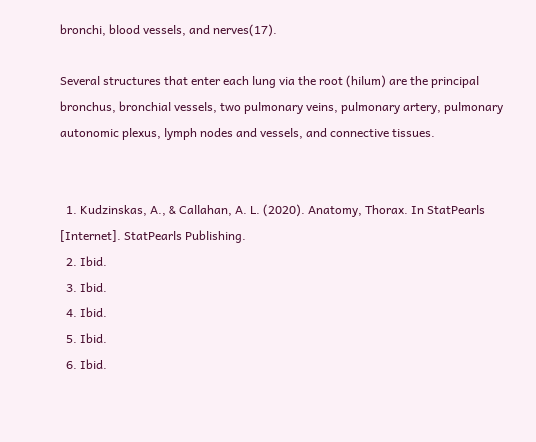bronchi, blood vessels, and nerves(17).

Several structures that enter each lung via the root (hilum) are the principal bronchus, bronchial vessels, two pulmonary veins, pulmonary artery, pulmonary autonomic plexus, lymph nodes and vessels, and connective tissues.


  1. Kudzinskas, A., & Callahan, A. L. (2020). Anatomy, Thorax. In StatPearls [Internet]. StatPearls Publishing.
  2. Ibid.
  3. Ibid.
  4. Ibid.
  5. Ibid.
  6. Ibid.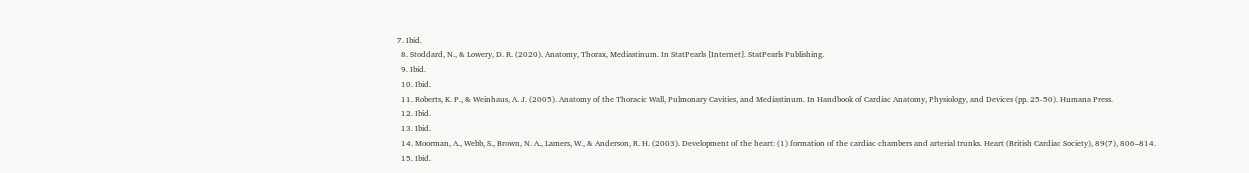7. Ibid.
  8. Stoddard, N., & Lowery, D. R. (2020). Anatomy, Thorax, Mediastinum. In StatPearls [Internet]. StatPearls Publishing.
  9. Ibid.
  10. Ibid.
  11. Roberts, K. P., & Weinhaus, A. J. (2005). Anatomy of the Thoracic Wall, Pulmonary Cavities, and Mediastinum. In Handbook of Cardiac Anatomy, Physiology, and Devices (pp. 25-50). Humana Press.
  12. Ibid.
  13. Ibid.
  14. Moorman, A., Webb, S., Brown, N. A., Lamers, W., & Anderson, R. H. (2003). Development of the heart: (1) formation of the cardiac chambers and arterial trunks. Heart (British Cardiac Society), 89(7), 806–814.
  15. Ibid.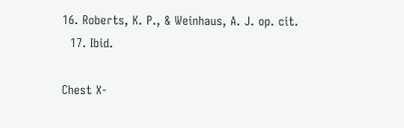16. Roberts, K. P., & Weinhaus, A. J. op. cit.
  17. Ibid.

Chest X-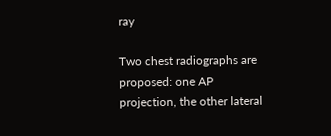ray

Two chest radiographs are proposed: one AP projection, the other lateral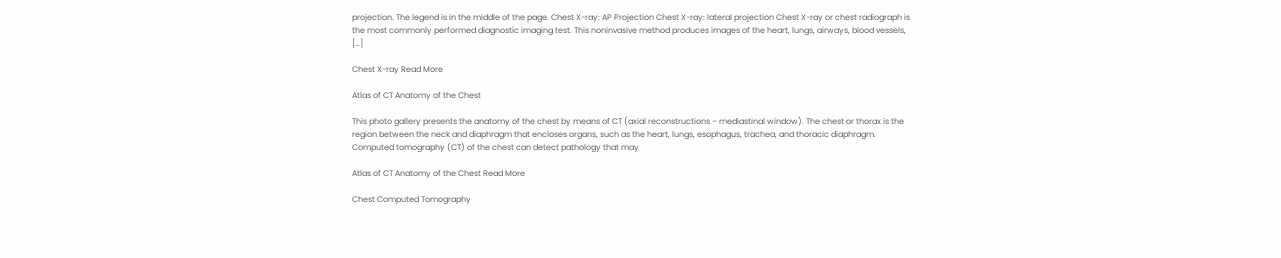projection. The legend is in the middle of the page. Chest X-ray: AP Projection Chest X-ray: lateral projection Chest X-ray or chest radiograph is the most commonly performed diagnostic imaging test. This noninvasive method produces images of the heart, lungs, airways, blood vessels, […]

Chest X-ray Read More

Atlas of CT Anatomy of the Chest

This photo gallery presents the anatomy of the chest by means of CT (axial reconstructions – mediastinal window). The chest or thorax is the region between the neck and diaphragm that encloses organs, such as the heart, lungs, esophagus, trachea, and thoracic diaphragm.  Computed tomography (CT) of the chest can detect pathology that may

Atlas of CT Anatomy of the Chest Read More

Chest Computed Tomography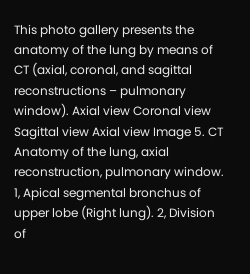This photo gallery presents the anatomy of the lung by means of CT (axial, coronal, and sagittal reconstructions – pulmonary window). Axial view Coronal view Sagittal view Axial view Image 5. CT Anatomy of the lung, axial reconstruction, pulmonary window. 1, Apical segmental bronchus of upper lobe (Right lung). 2, Division of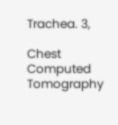Trachea. 3,

Chest Computed Tomography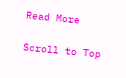Read More

Scroll to Top